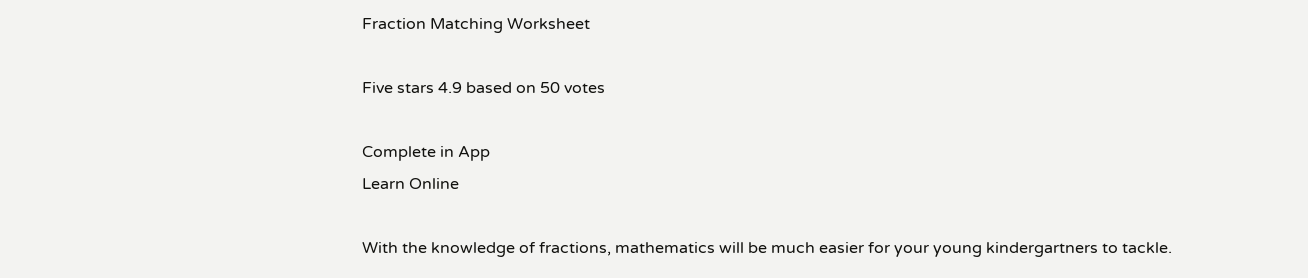Fraction Matching Worksheet

Five stars 4.9 based on 50 votes

Complete in App
Learn Online

With the knowledge of fractions, mathematics will be much easier for your young kindergartners to tackle.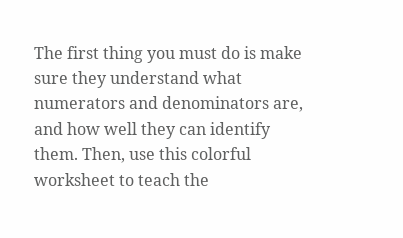The first thing you must do is make sure they understand what numerators and denominators are, and how well they can identify them. Then, use this colorful worksheet to teach the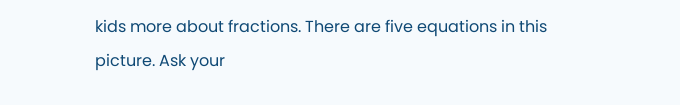kids more about fractions. There are five equations in this picture. Ask your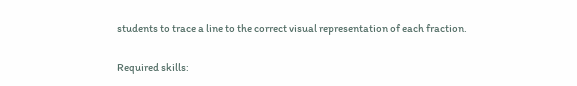students to trace a line to the correct visual representation of each fraction.

Required skills: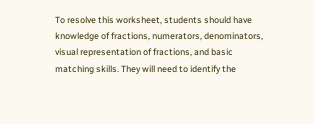To resolve this worksheet, students should have knowledge of fractions, numerators, denominators, visual representation of fractions, and basic matching skills. They will need to identify the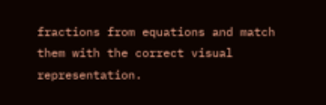fractions from equations and match them with the correct visual representation.